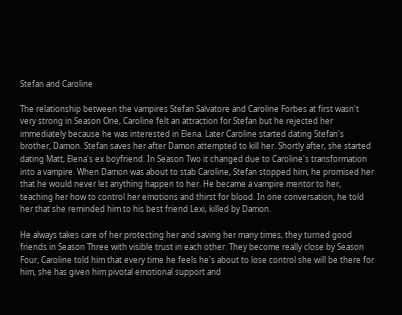Stefan and Caroline

The relationship between the vampires Stefan Salvatore and Caroline Forbes at first wasn't very strong in Season One, Caroline felt an attraction for Stefan but he rejected her immediately because he was interested in Elena. Later Caroline started dating Stefan's brother, Damon. Stefan saves her after Damon attempted to kill her. Shortly after, she started dating Matt, Elena's ex boyfriend. In Season Two it changed due to Caroline's transformation into a vampire. When Damon was about to stab Caroline, Stefan stopped him, he promised her that he would never let anything happen to her. He became a vampire mentor to her, teaching her how to control her emotions and thirst for blood. In one conversation, he told her that she reminded him to his best friend Lexi, killed by Damon.

He always takes care of her protecting her and saving her many times, they turned good friends in Season Three with visible trust in each other. They become really close by Season Four, Caroline told him that every time he feels he's about to lose control she will be there for him, she has given him pivotal emotional support and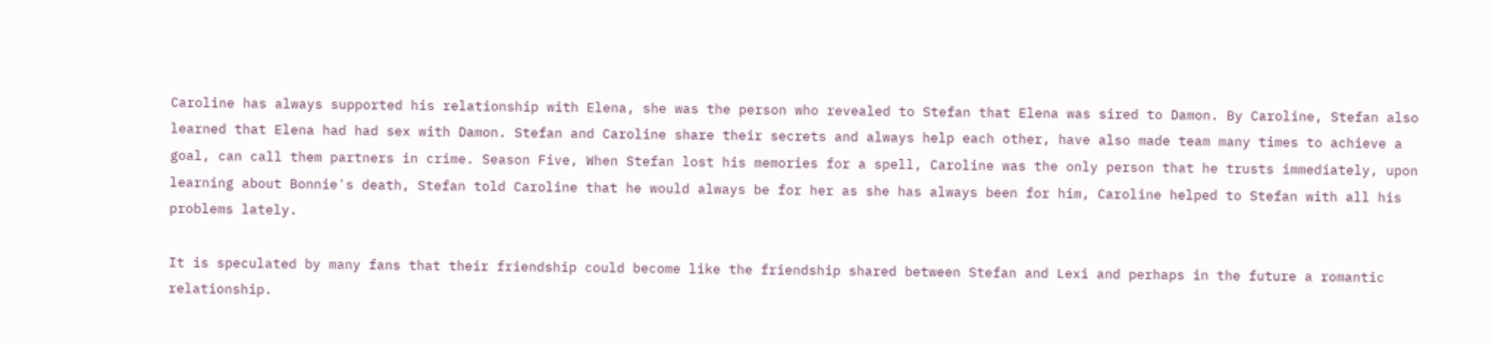Caroline has always supported his relationship with Elena, she was the person who revealed to Stefan that Elena was sired to Damon. By Caroline, Stefan also learned that Elena had had sex with Damon. Stefan and Caroline share their secrets and always help each other, have also made team many times to achieve a goal, can call them partners in crime. Season Five, When Stefan lost his memories for a spell, Caroline was the only person that he trusts immediately, upon learning about Bonnie's death, Stefan told Caroline that he would always be for her as she has always been for him, Caroline helped to Stefan with all his problems lately.

It is speculated by many fans that their friendship could become like the friendship shared between Stefan and Lexi and perhaps in the future a romantic relationship.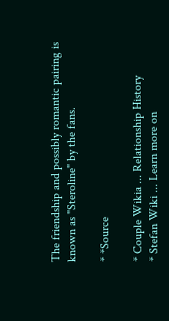The friendship and possibly romantic pairing is known as "Steroline" by the fans.

* *Source

* Couple Wikia ... Relationship History
* Stefan Wiki ... Learn more on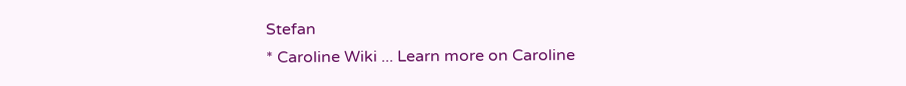Stefan
* Caroline Wiki ... Learn more on Caroline